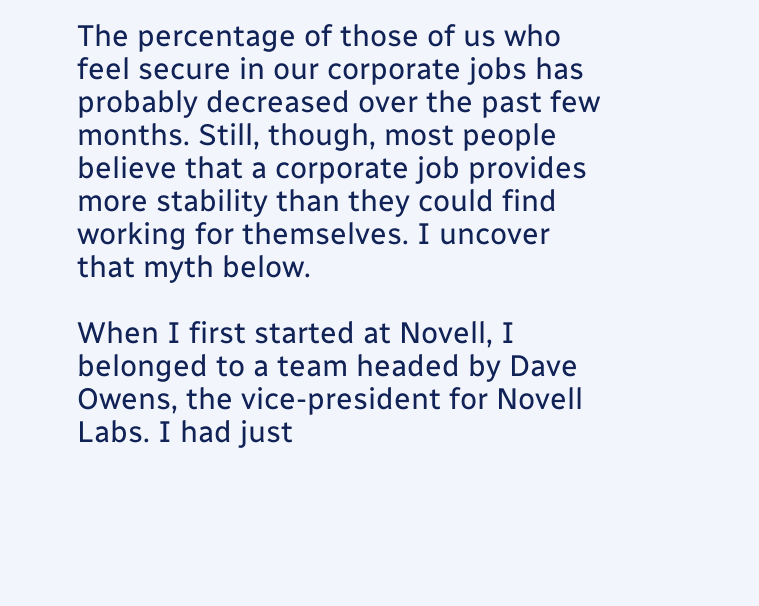The percentage of those of us who feel secure in our corporate jobs has probably decreased over the past few months. Still, though, most people believe that a corporate job provides more stability than they could find working for themselves. I uncover that myth below.

When I first started at Novell, I belonged to a team headed by Dave Owens, the vice-president for Novell Labs. I had just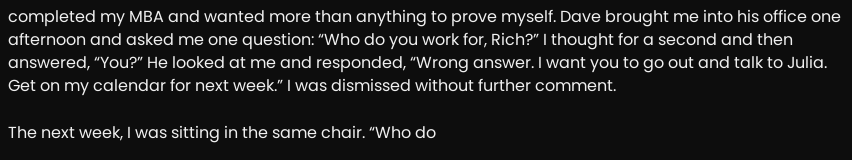completed my MBA and wanted more than anything to prove myself. Dave brought me into his office one afternoon and asked me one question: “Who do you work for, Rich?” I thought for a second and then answered, “You?” He looked at me and responded, “Wrong answer. I want you to go out and talk to Julia. Get on my calendar for next week.” I was dismissed without further comment.

The next week, I was sitting in the same chair. “Who do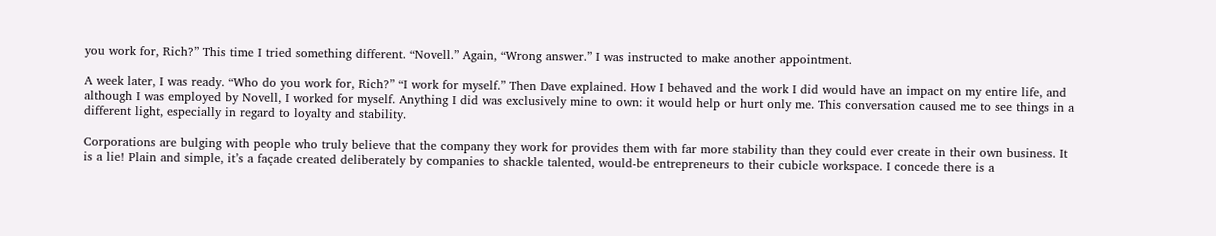you work for, Rich?” This time I tried something different. “Novell.” Again, “Wrong answer.” I was instructed to make another appointment.

A week later, I was ready. “Who do you work for, Rich?” “I work for myself.” Then Dave explained. How I behaved and the work I did would have an impact on my entire life, and although I was employed by Novell, I worked for myself. Anything I did was exclusively mine to own: it would help or hurt only me. This conversation caused me to see things in a different light, especially in regard to loyalty and stability.

Corporations are bulging with people who truly believe that the company they work for provides them with far more stability than they could ever create in their own business. It is a lie! Plain and simple, it’s a façade created deliberately by companies to shackle talented, would-be entrepreneurs to their cubicle workspace. I concede there is a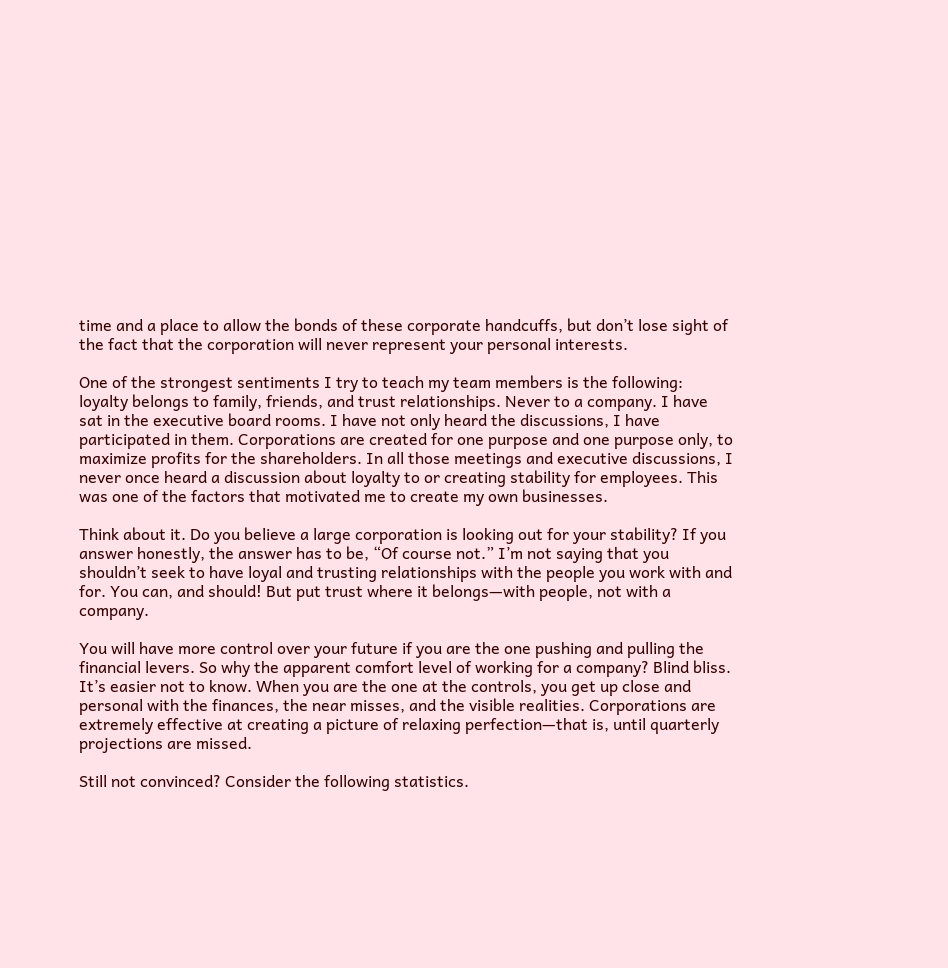time and a place to allow the bonds of these corporate handcuffs, but don’t lose sight of the fact that the corporation will never represent your personal interests.

One of the strongest sentiments I try to teach my team members is the following: loyalty belongs to family, friends, and trust relationships. Never to a company. I have sat in the executive board rooms. I have not only heard the discussions, I have participated in them. Corporations are created for one purpose and one purpose only, to maximize profits for the shareholders. In all those meetings and executive discussions, I never once heard a discussion about loyalty to or creating stability for employees. This was one of the factors that motivated me to create my own businesses.

Think about it. Do you believe a large corporation is looking out for your stability? If you answer honestly, the answer has to be, “Of course not.” I’m not saying that you shouldn’t seek to have loyal and trusting relationships with the people you work with and for. You can, and should! But put trust where it belongs—with people, not with a company.

You will have more control over your future if you are the one pushing and pulling the financial levers. So why the apparent comfort level of working for a company? Blind bliss. It’s easier not to know. When you are the one at the controls, you get up close and personal with the finances, the near misses, and the visible realities. Corporations are extremely effective at creating a picture of relaxing perfection—that is, until quarterly projections are missed.

Still not convinced? Consider the following statistics.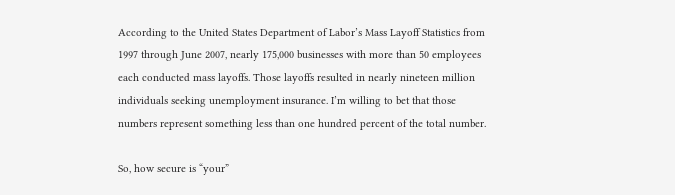According to the United States Department of Labor’s Mass Layoff Statistics from 1997 through June 2007, nearly 175,000 businesses with more than 50 employees each conducted mass layoffs. Those layoffs resulted in nearly nineteen million individuals seeking unemployment insurance. I’m willing to bet that those numbers represent something less than one hundred percent of the total number.

So, how secure is “your”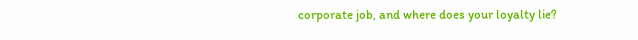corporate job, and where does your loyalty lie?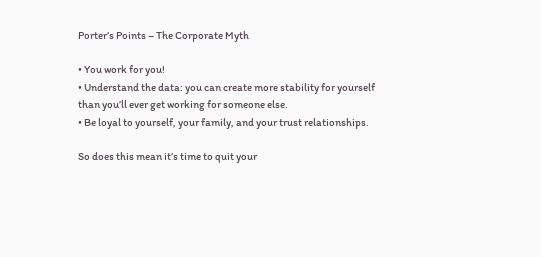Porter’s Points – The Corporate Myth

• You work for you!
• Understand the data: you can create more stability for yourself than you’ll ever get working for someone else.
• Be loyal to yourself, your family, and your trust relationships.

So does this mean it’s time to quit your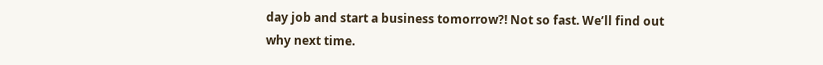day job and start a business tomorrow?! Not so fast. We’ll find out why next time.